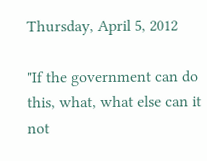Thursday, April 5, 2012

"If the government can do this, what, what else can it not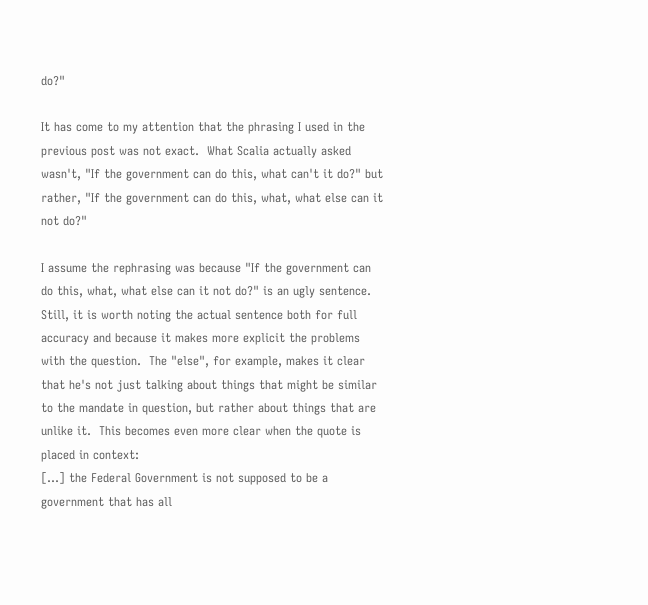do?"

It has come to my attention that the phrasing I used in the previous post was not exact.  What Scalia actually asked wasn't, "If the government can do this, what can't it do?" but rather, "If the government can do this, what, what else can it not do?"

I assume the rephrasing was because "If the government can do this, what, what else can it not do?" is an ugly sentence.  Still, it is worth noting the actual sentence both for full accuracy and because it makes more explicit the problems with the question.  The "else", for example, makes it clear that he's not just talking about things that might be similar to the mandate in question, but rather about things that are unlike it.  This becomes even more clear when the quote is placed in context:
[...] the Federal Government is not supposed to be a government that has all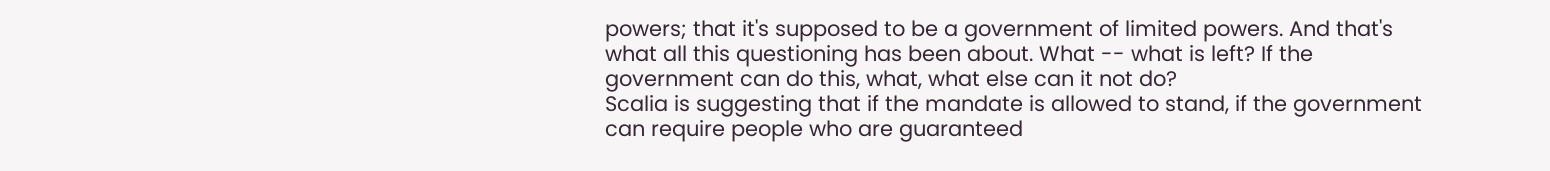powers; that it's supposed to be a government of limited powers. And that's what all this questioning has been about. What -- what is left? If the government can do this, what, what else can it not do?
Scalia is suggesting that if the mandate is allowed to stand, if the government can require people who are guaranteed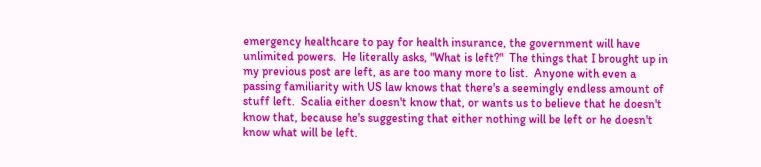emergency healthcare to pay for health insurance, the government will have unlimited powers.  He literally asks, "What is left?"  The things that I brought up in my previous post are left, as are too many more to list.  Anyone with even a passing familiarity with US law knows that there's a seemingly endless amount of stuff left.  Scalia either doesn't know that, or wants us to believe that he doesn't know that, because he's suggesting that either nothing will be left or he doesn't know what will be left.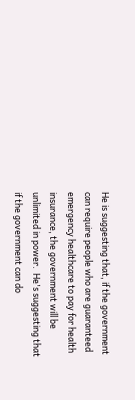He is suggesting that, if the government can require people who are guaranteed emergency healthcare to pay for health insurance, the government will be unlimited in power.  He's suggesting that if the government can do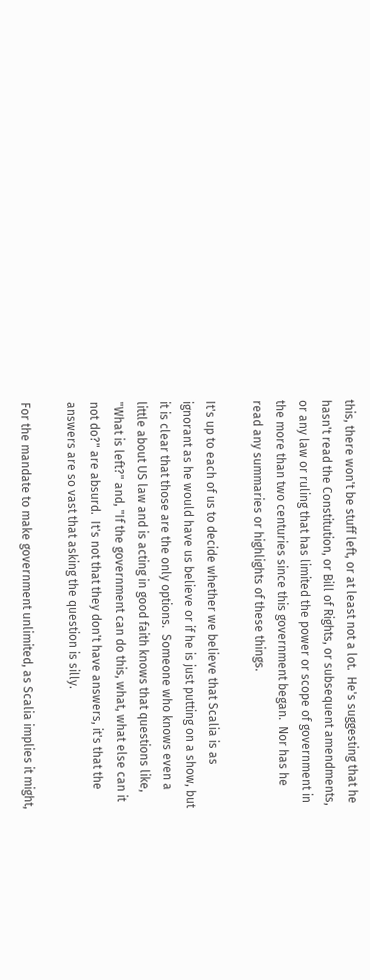this, there won't be stuff left, or at least not a lot.  He's suggesting that he hasn't read the Constitution, or Bill of Rights, or subsequent amendments, or any law or ruling that has limited the power or scope of government in the more than two centuries since this government began.  Nor has he read any summaries or highlights of these things.

It's up to each of us to decide whether we believe that Scalia is as ignorant as he would have us believe or if he is just putting on a show, but it is clear that those are the only options.  Someone who knows even a little about US law and is acting in good faith knows that questions like, "What is left?" and, "If the government can do this, what, what else can it not do?" are absurd.  It's not that they don't have answers, it's that the answers are so vast that asking the question is silly.

For the mandate to make government unlimited, as Scalia implies it might,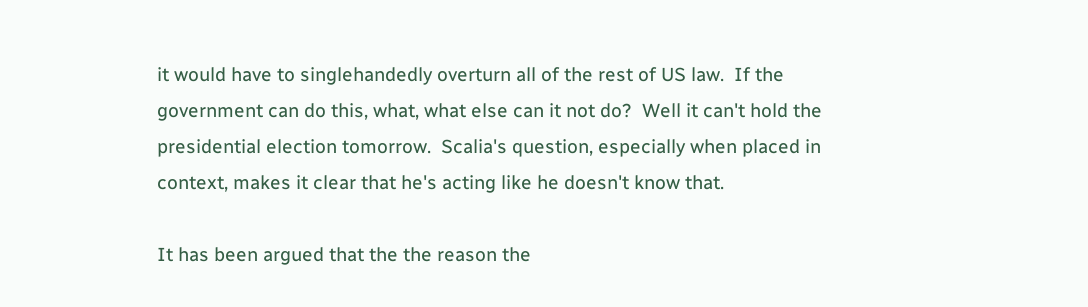it would have to singlehandedly overturn all of the rest of US law.  If the government can do this, what, what else can it not do?  Well it can't hold the presidential election tomorrow.  Scalia's question, especially when placed in context, makes it clear that he's acting like he doesn't know that.

It has been argued that the the reason the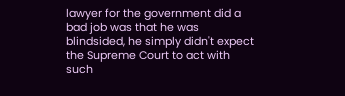lawyer for the government did a bad job was that he was blindsided, he simply didn't expect the Supreme Court to act with such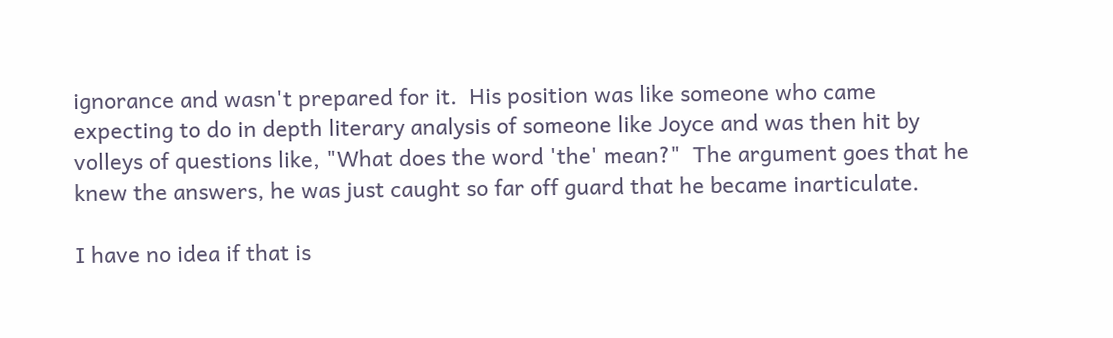ignorance and wasn't prepared for it.  His position was like someone who came expecting to do in depth literary analysis of someone like Joyce and was then hit by volleys of questions like, "What does the word 'the' mean?"  The argument goes that he knew the answers, he was just caught so far off guard that he became inarticulate.

I have no idea if that is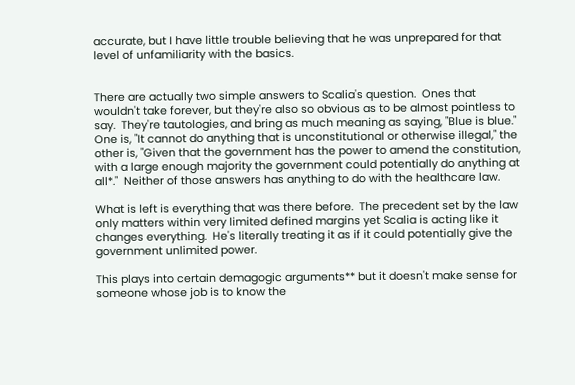accurate, but I have little trouble believing that he was unprepared for that level of unfamiliarity with the basics.


There are actually two simple answers to Scalia's question.  Ones that wouldn't take forever, but they're also so obvious as to be almost pointless to say.  They're tautologies, and bring as much meaning as saying, "Blue is blue."  One is, "It cannot do anything that is unconstitutional or otherwise illegal," the other is, "Given that the government has the power to amend the constitution, with a large enough majority the government could potentially do anything at all*."  Neither of those answers has anything to do with the healthcare law.

What is left is everything that was there before.  The precedent set by the law only matters within very limited defined margins yet Scalia is acting like it changes everything.  He's literally treating it as if it could potentially give the government unlimited power.

This plays into certain demagogic arguments** but it doesn't make sense for someone whose job is to know the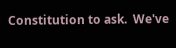Constitution to ask.  We've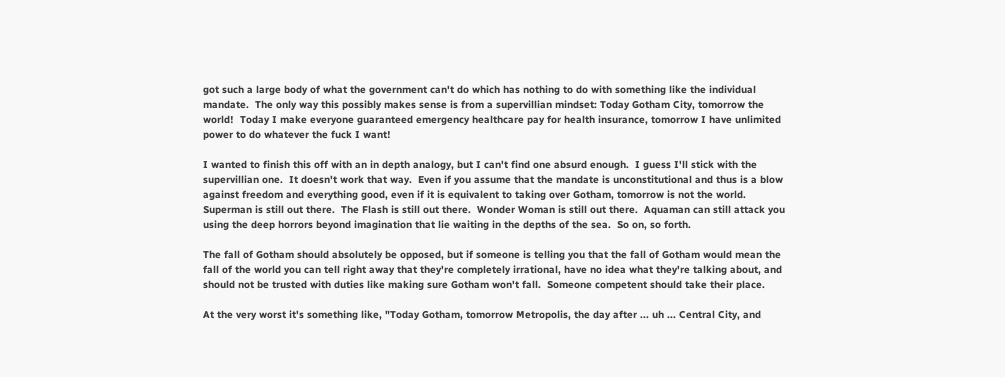got such a large body of what the government can't do which has nothing to do with something like the individual mandate.  The only way this possibly makes sense is from a supervillian mindset: Today Gotham City, tomorrow the world!  Today I make everyone guaranteed emergency healthcare pay for health insurance, tomorrow I have unlimited power to do whatever the fuck I want!

I wanted to finish this off with an in depth analogy, but I can't find one absurd enough.  I guess I'll stick with the supervillian one.  It doesn't work that way.  Even if you assume that the mandate is unconstitutional and thus is a blow against freedom and everything good, even if it is equivalent to taking over Gotham, tomorrow is not the world.  Superman is still out there.  The Flash is still out there.  Wonder Woman is still out there.  Aquaman can still attack you using the deep horrors beyond imagination that lie waiting in the depths of the sea.  So on, so forth.

The fall of Gotham should absolutely be opposed, but if someone is telling you that the fall of Gotham would mean the fall of the world you can tell right away that they're completely irrational, have no idea what they're talking about, and should not be trusted with duties like making sure Gotham won't fall.  Someone competent should take their place.

At the very worst it's something like, "Today Gotham, tomorrow Metropolis, the day after ... uh ... Central City, and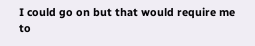I could go on but that would require me to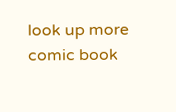look up more comic book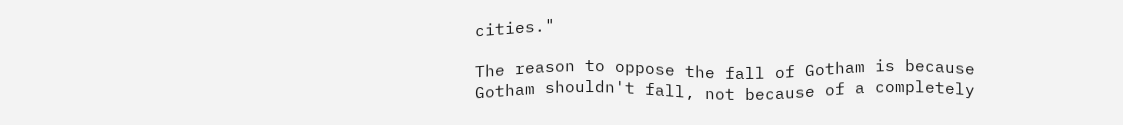cities."

The reason to oppose the fall of Gotham is because Gotham shouldn't fall, not because of a completely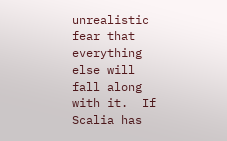unrealistic fear that everything else will fall along with it.  If Scalia has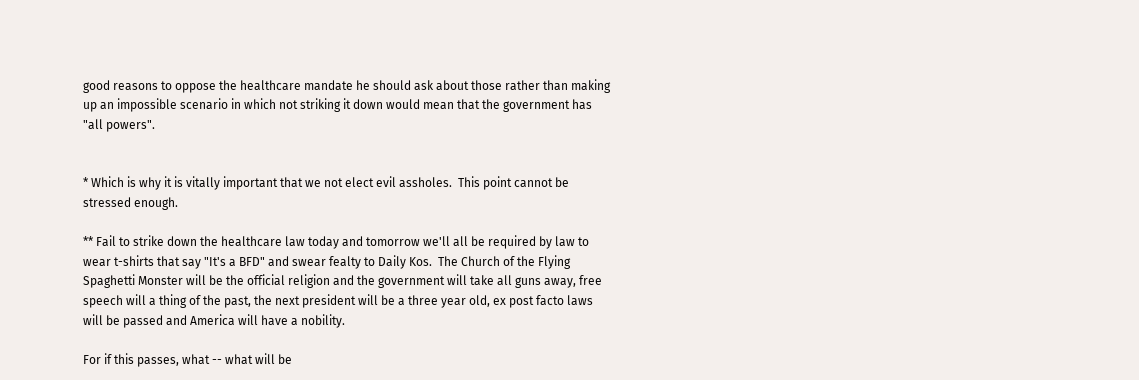good reasons to oppose the healthcare mandate he should ask about those rather than making up an impossible scenario in which not striking it down would mean that the government has "all powers".


* Which is why it is vitally important that we not elect evil assholes.  This point cannot be stressed enough.

** Fail to strike down the healthcare law today and tomorrow we'll all be required by law to wear t-shirts that say "It's a BFD" and swear fealty to Daily Kos.  The Church of the Flying Spaghetti Monster will be the official religion and the government will take all guns away, free speech will a thing of the past, the next president will be a three year old, ex post facto laws will be passed and America will have a nobility.

For if this passes, what -- what will be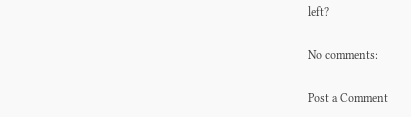left?

No comments:

Post a Comment